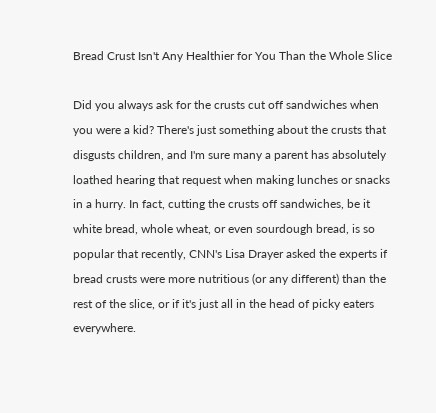Bread Crust Isn't Any Healthier for You Than the Whole Slice

Did you always ask for the crusts cut off sandwiches when you were a kid? There's just something about the crusts that disgusts children, and I'm sure many a parent has absolutely loathed hearing that request when making lunches or snacks in a hurry. In fact, cutting the crusts off sandwiches, be it white bread, whole wheat, or even sourdough bread, is so popular that recently, CNN's Lisa Drayer asked the experts if bread crusts were more nutritious (or any different) than the rest of the slice, or if it's just all in the head of picky eaters everywhere.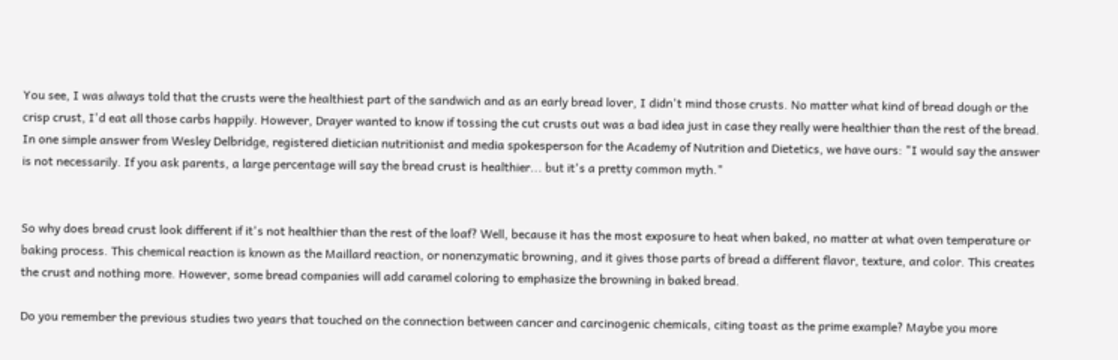You see, I was always told that the crusts were the healthiest part of the sandwich and as an early bread lover, I didn't mind those crusts. No matter what kind of bread dough or the crisp crust, I'd eat all those carbs happily. However, Drayer wanted to know if tossing the cut crusts out was a bad idea just in case they really were healthier than the rest of the bread. In one simple answer from Wesley Delbridge, registered dietician nutritionist and media spokesperson for the Academy of Nutrition and Dietetics, we have ours: "I would say the answer is not necessarily. If you ask parents, a large percentage will say the bread crust is healthier... but it's a pretty common myth."


So why does bread crust look different if it's not healthier than the rest of the loaf? Well, because it has the most exposure to heat when baked, no matter at what oven temperature or baking process. This chemical reaction is known as the Maillard reaction, or nonenzymatic browning, and it gives those parts of bread a different flavor, texture, and color. This creates the crust and nothing more. However, some bread companies will add caramel coloring to emphasize the browning in baked bread.

Do you remember the previous studies two years that touched on the connection between cancer and carcinogenic chemicals, citing toast as the prime example? Maybe you more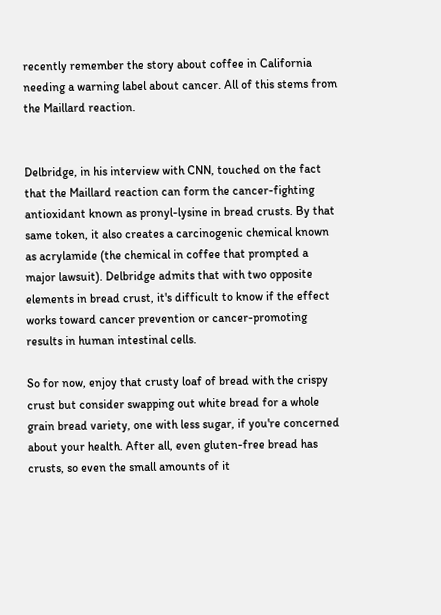recently remember the story about coffee in California needing a warning label about cancer. All of this stems from the Maillard reaction.


Delbridge, in his interview with CNN, touched on the fact that the Maillard reaction can form the cancer-fighting antioxidant known as pronyl-lysine in bread crusts. By that same token, it also creates a carcinogenic chemical known as acrylamide (the chemical in coffee that prompted a major lawsuit). Delbridge admits that with two opposite elements in bread crust, it's difficult to know if the effect works toward cancer prevention or cancer-promoting results in human intestinal cells.

So for now, enjoy that crusty loaf of bread with the crispy crust but consider swapping out white bread for a whole grain bread variety, one with less sugar, if you're concerned about your health. After all, even gluten-free bread has crusts, so even the small amounts of it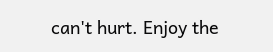can't hurt. Enjoy the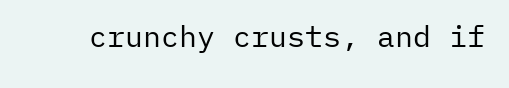crunchy crusts, and if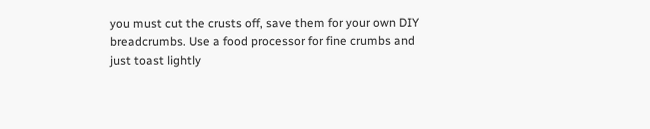you must cut the crusts off, save them for your own DIY breadcrumbs. Use a food processor for fine crumbs and just toast lightly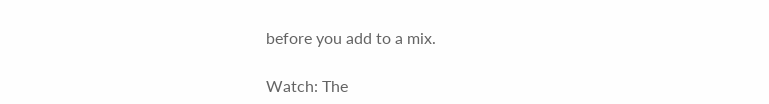before you add to a mix.

Watch: The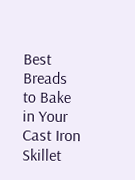Best Breads to Bake in Your Cast Iron Skillet